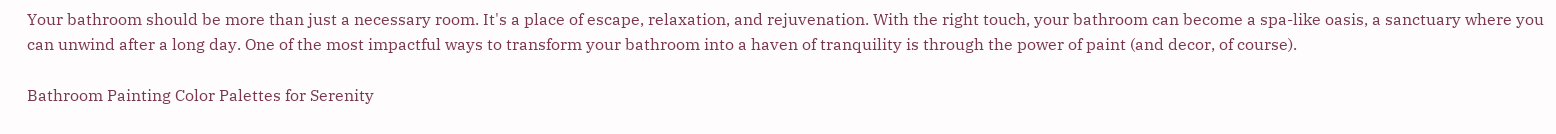Your bathroom should be more than just a necessary room. It's a place of escape, relaxation, and rejuvenation. With the right touch, your bathroom can become a spa-like oasis, a sanctuary where you can unwind after a long day. One of the most impactful ways to transform your bathroom into a haven of tranquility is through the power of paint (and decor, of course).

Bathroom Painting Color Palettes for Serenity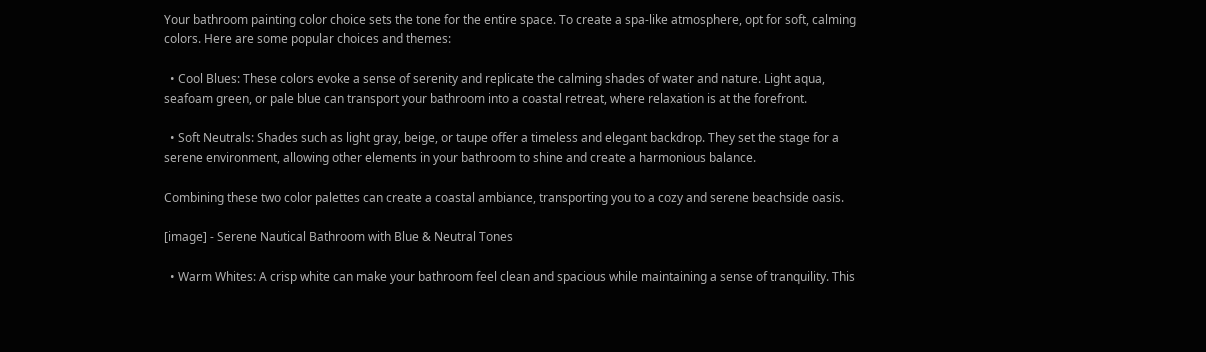Your bathroom painting color choice sets the tone for the entire space. To create a spa-like atmosphere, opt for soft, calming colors. Here are some popular choices and themes:

  • Cool Blues: These colors evoke a sense of serenity and replicate the calming shades of water and nature. Light aqua, seafoam green, or pale blue can transport your bathroom into a coastal retreat, where relaxation is at the forefront.

  • Soft Neutrals: Shades such as light gray, beige, or taupe offer a timeless and elegant backdrop. They set the stage for a serene environment, allowing other elements in your bathroom to shine and create a harmonious balance.

Combining these two color palettes can create a coastal ambiance, transporting you to a cozy and serene beachside oasis.

[image] - Serene Nautical Bathroom with Blue & Neutral Tones

  • Warm Whites: A crisp white can make your bathroom feel clean and spacious while maintaining a sense of tranquility. This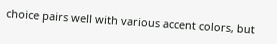choice pairs well with various accent colors, but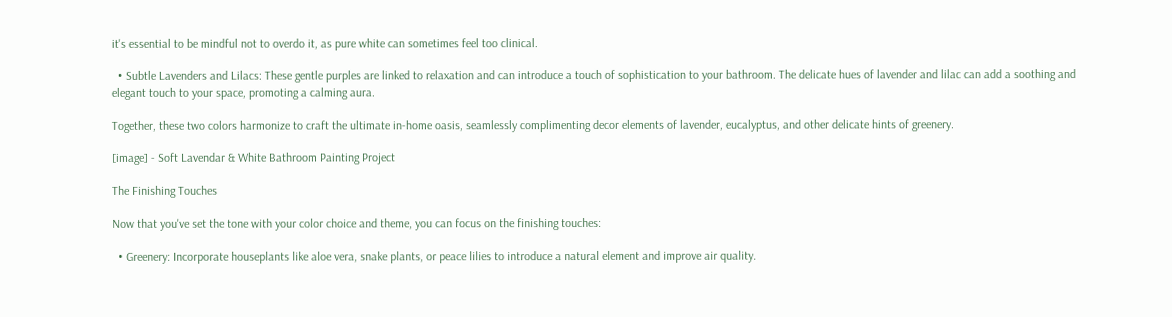it's essential to be mindful not to overdo it, as pure white can sometimes feel too clinical.

  • Subtle Lavenders and Lilacs: These gentle purples are linked to relaxation and can introduce a touch of sophistication to your bathroom. The delicate hues of lavender and lilac can add a soothing and elegant touch to your space, promoting a calming aura.

Together, these two colors harmonize to craft the ultimate in-home oasis, seamlessly complimenting decor elements of lavender, eucalyptus, and other delicate hints of greenery.

[image] - Soft Lavendar & White Bathroom Painting Project

The Finishing Touches

Now that you've set the tone with your color choice and theme, you can focus on the finishing touches:

  • Greenery: Incorporate houseplants like aloe vera, snake plants, or peace lilies to introduce a natural element and improve air quality.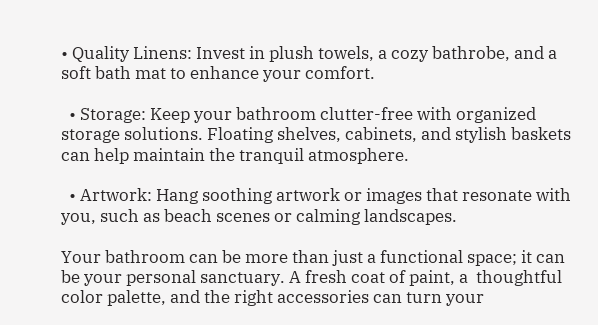• Quality Linens: Invest in plush towels, a cozy bathrobe, and a soft bath mat to enhance your comfort.

  • Storage: Keep your bathroom clutter-free with organized storage solutions. Floating shelves, cabinets, and stylish baskets can help maintain the tranquil atmosphere.

  • Artwork: Hang soothing artwork or images that resonate with you, such as beach scenes or calming landscapes.

Your bathroom can be more than just a functional space; it can be your personal sanctuary. A fresh coat of paint, a  thoughtful color palette, and the right accessories can turn your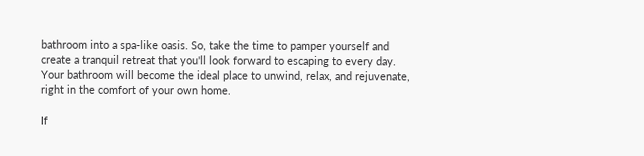bathroom into a spa-like oasis. So, take the time to pamper yourself and create a tranquil retreat that you'll look forward to escaping to every day. Your bathroom will become the ideal place to unwind, relax, and rejuvenate, right in the comfort of your own home.

If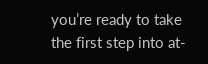you’re ready to take the first step into at-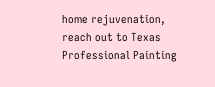home rejuvenation, reach out to Texas Professional Painting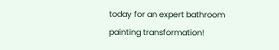today for an expert bathroom painting transformation!